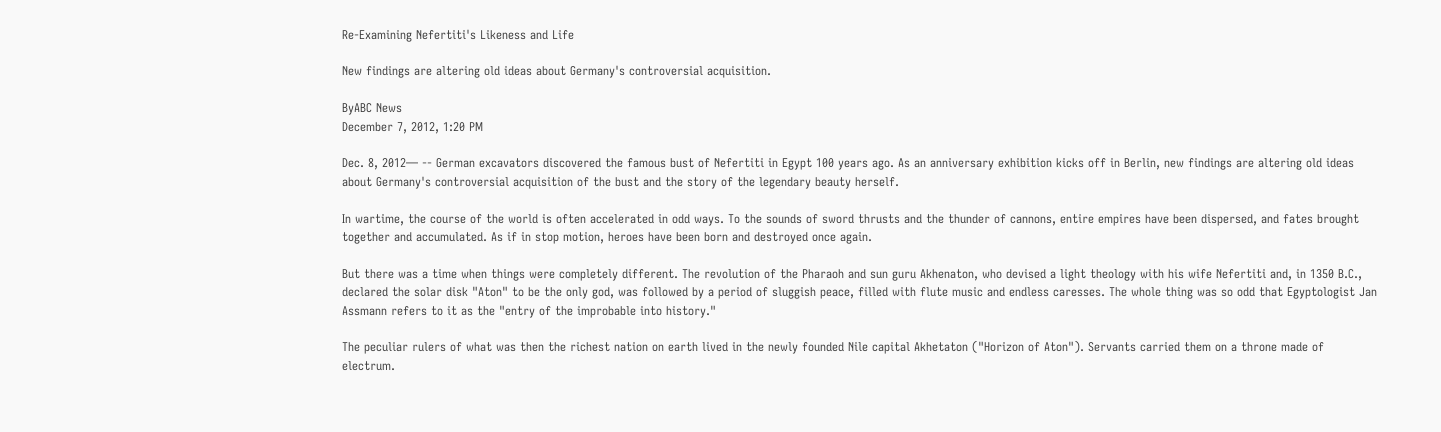Re-Examining Nefertiti's Likeness and Life

New findings are altering old ideas about Germany's controversial acquisition.

ByABC News
December 7, 2012, 1:20 PM

Dec. 8, 2012— -- German excavators discovered the famous bust of Nefertiti in Egypt 100 years ago. As an anniversary exhibition kicks off in Berlin, new findings are altering old ideas about Germany's controversial acquisition of the bust and the story of the legendary beauty herself.

In wartime, the course of the world is often accelerated in odd ways. To the sounds of sword thrusts and the thunder of cannons, entire empires have been dispersed, and fates brought together and accumulated. As if in stop motion, heroes have been born and destroyed once again.

But there was a time when things were completely different. The revolution of the Pharaoh and sun guru Akhenaton, who devised a light theology with his wife Nefertiti and, in 1350 B.C., declared the solar disk "Aton" to be the only god, was followed by a period of sluggish peace, filled with flute music and endless caresses. The whole thing was so odd that Egyptologist Jan Assmann refers to it as the "entry of the improbable into history."

The peculiar rulers of what was then the richest nation on earth lived in the newly founded Nile capital Akhetaton ("Horizon of Aton"). Servants carried them on a throne made of electrum.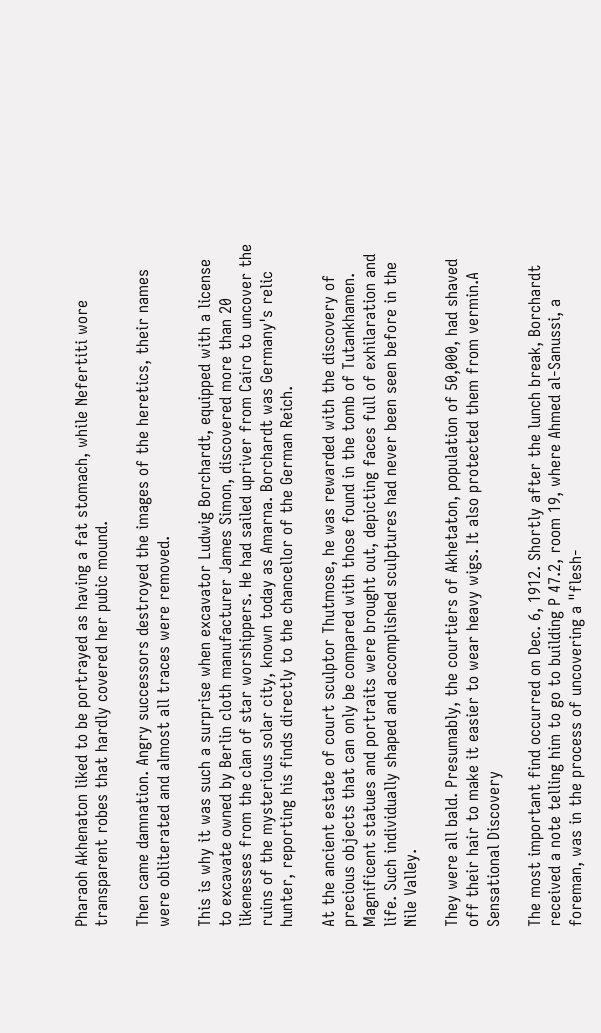Pharaoh Akhenaton liked to be portrayed as having a fat stomach, while Nefertiti wore transparent robes that hardly covered her pubic mound.

Then came damnation. Angry successors destroyed the images of the heretics, their names were obliterated and almost all traces were removed.

This is why it was such a surprise when excavator Ludwig Borchardt, equipped with a license to excavate owned by Berlin cloth manufacturer James Simon, discovered more than 20 likenesses from the clan of star worshippers. He had sailed upriver from Cairo to uncover the ruins of the mysterious solar city, known today as Amarna. Borchardt was Germany's relic hunter, reporting his finds directly to the chancellor of the German Reich.

At the ancient estate of court sculptor Thutmose, he was rewarded with the discovery of precious objects that can only be compared with those found in the tomb of Tutankhamen. Magnificent statues and portraits were brought out, depicting faces full of exhilaration and life. Such individually shaped and accomplished sculptures had never been seen before in the Nile Valley.

They were all bald. Presumably, the courtiers of Akhetaton, population of 50,000, had shaved off their hair to make it easier to wear heavy wigs. It also protected them from vermin.A Sensational Discovery

The most important find occurred on Dec. 6, 1912. Shortly after the lunch break, Borchardt received a note telling him to go to building P 47.2, room 19, where Ahmed al-Sanussi, a foreman, was in the process of uncovering a "flesh-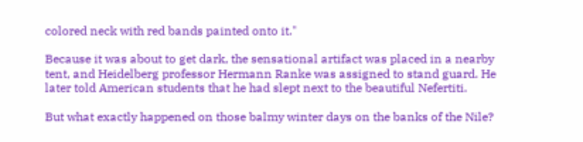colored neck with red bands painted onto it."

Because it was about to get dark, the sensational artifact was placed in a nearby tent, and Heidelberg professor Hermann Ranke was assigned to stand guard. He later told American students that he had slept next to the beautiful Nefertiti.

But what exactly happened on those balmy winter days on the banks of the Nile?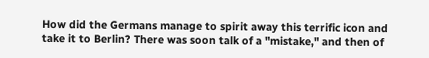How did the Germans manage to spirit away this terrific icon and take it to Berlin? There was soon talk of a "mistake," and then of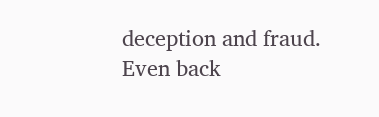deception and fraud. Even back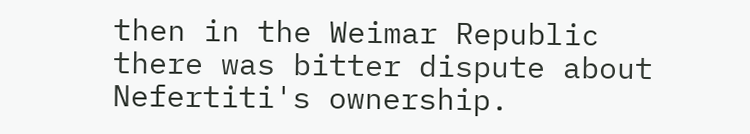then in the Weimar Republic there was bitter dispute about Nefertiti's ownership.